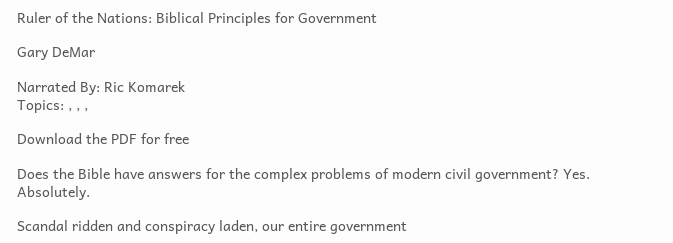Ruler of the Nations: Biblical Principles for Government

Gary DeMar

Narrated By: Ric Komarek
Topics: , , ,

Download the PDF for free

Does the Bible have answers for the complex problems of modern civil government? Yes. Absolutely.

Scandal ridden and conspiracy laden, our entire government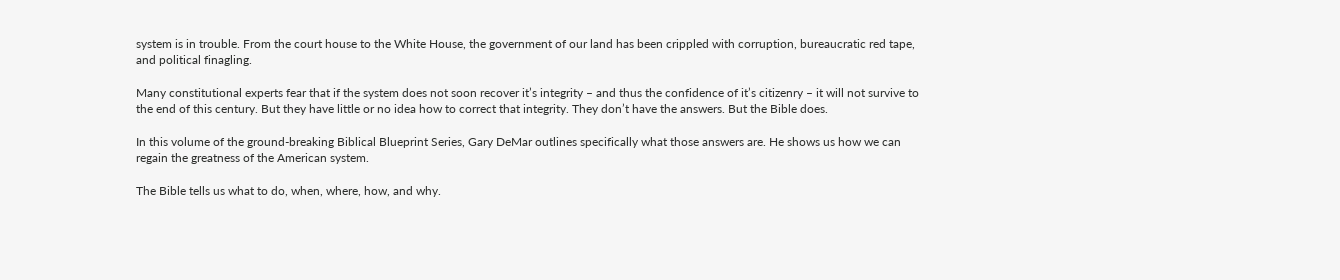system is in trouble. From the court house to the White House, the government of our land has been crippled with corruption, bureaucratic red tape, and political finagling.

Many constitutional experts fear that if the system does not soon recover it’s integrity – and thus the confidence of it’s citizenry – it will not survive to the end of this century. But they have little or no idea how to correct that integrity. They don’t have the answers. But the Bible does.

In this volume of the ground-breaking Biblical Blueprint Series, Gary DeMar outlines specifically what those answers are. He shows us how we can regain the greatness of the American system.

The Bible tells us what to do, when, where, how, and why.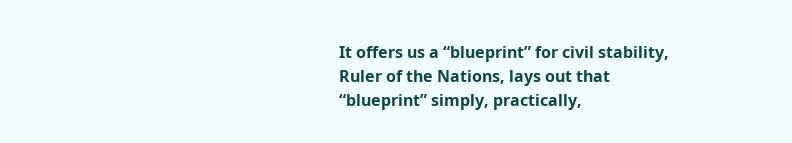It offers us a “blueprint” for civil stability, Ruler of the Nations, lays out that “blueprint” simply, practically,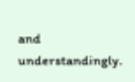and understandingly.